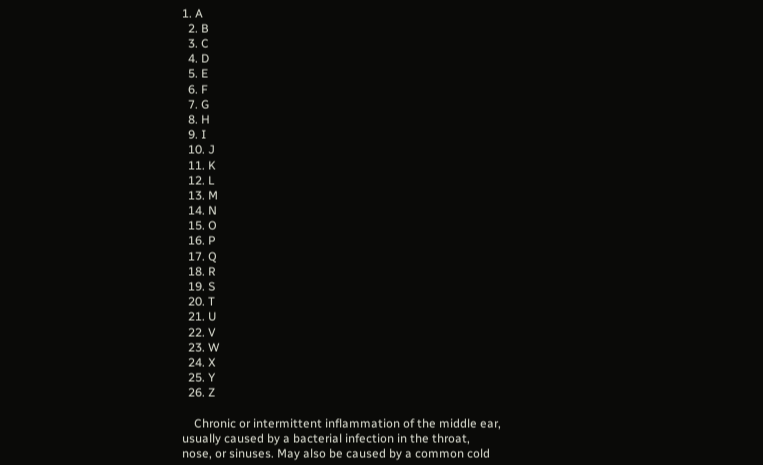1. A
  2. B
  3. C
  4. D
  5. E
  6. F
  7. G
  8. H
  9. I
  10. J
  11. K
  12. L
  13. M
  14. N
  15. O
  16. P
  17. Q
  18. R
  19. S
  20. T
  21. U
  22. V
  23. W
  24. X
  25. Y
  26. Z

    Chronic or intermittent inflammation of the middle ear, usually caused by a bacterial infection in the throat, nose, or sinuses. May also be caused by a common cold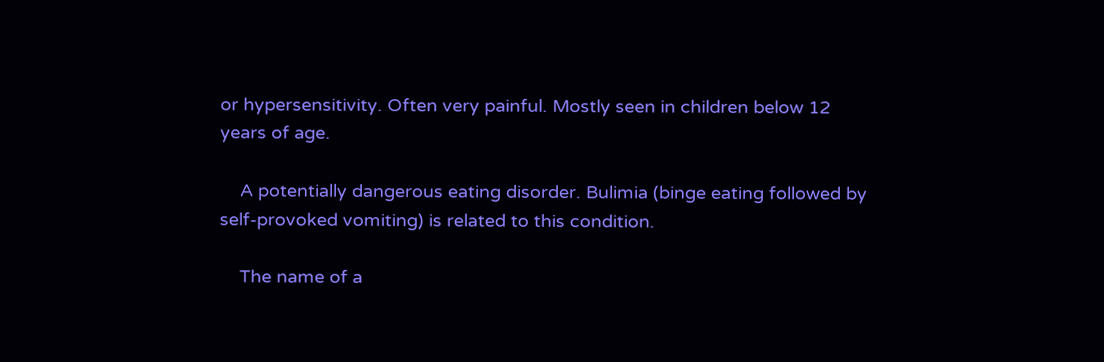or hypersensitivity. Often very painful. Mostly seen in children below 12 years of age.

    A potentially dangerous eating disorder. Bulimia (binge eating followed by self-provoked vomiting) is related to this condition.

    The name of a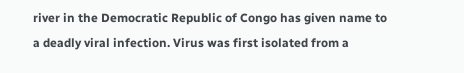river in the Democratic Republic of Congo has given name to a deadly viral infection. Virus was first isolated from a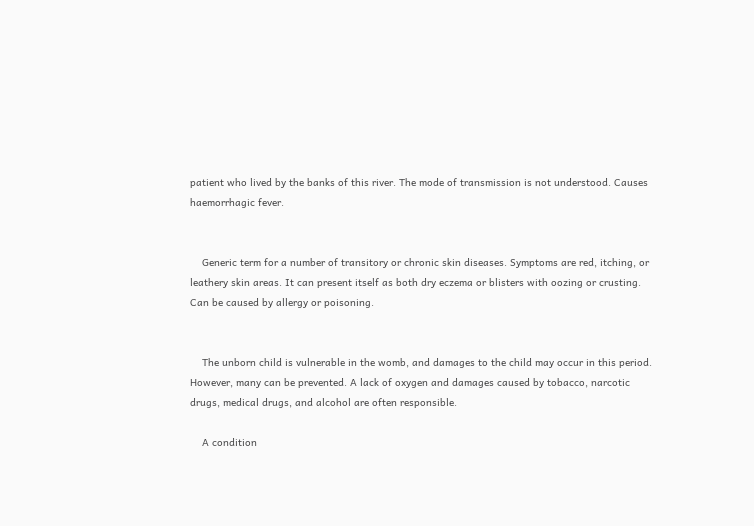patient who lived by the banks of this river. The mode of transmission is not understood. Causes haemorrhagic fever.


    Generic term for a number of transitory or chronic skin diseases. Symptoms are red, itching, or leathery skin areas. It can present itself as both dry eczema or blisters with oozing or crusting. Can be caused by allergy or poisoning.


    The unborn child is vulnerable in the womb, and damages to the child may occur in this period. However, many can be prevented. A lack of oxygen and damages caused by tobacco, narcotic drugs, medical drugs, and alcohol are often responsible.

    A condition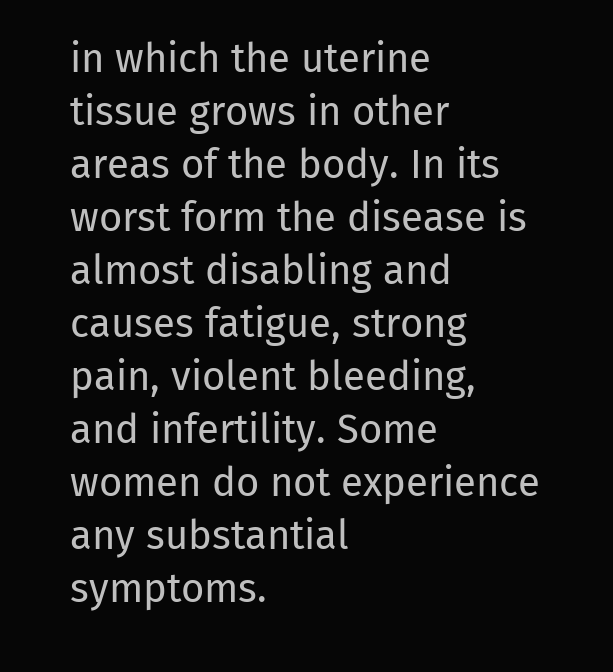in which the uterine tissue grows in other areas of the body. In its worst form the disease is almost disabling and causes fatigue, strong pain, violent bleeding, and infertility. Some women do not experience any substantial symptoms.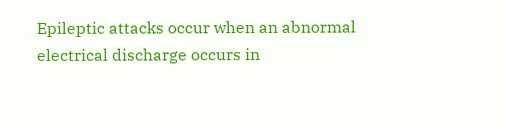Epileptic attacks occur when an abnormal electrical discharge occurs in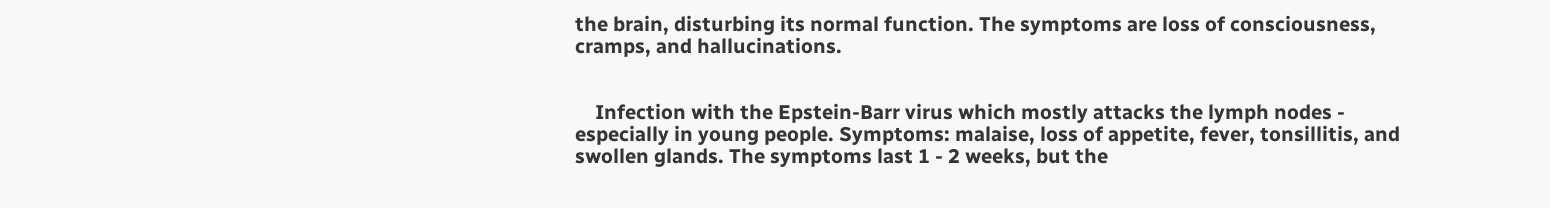the brain, disturbing its normal function. The symptoms are loss of consciousness, cramps, and hallucinations.


    Infection with the Epstein-Barr virus which mostly attacks the lymph nodes - especially in young people. Symptoms: malaise, loss of appetite, fever, tonsillitis, and swollen glands. The symptoms last 1 - 2 weeks, but the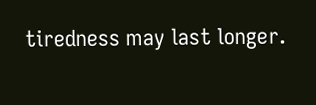tiredness may last longer.